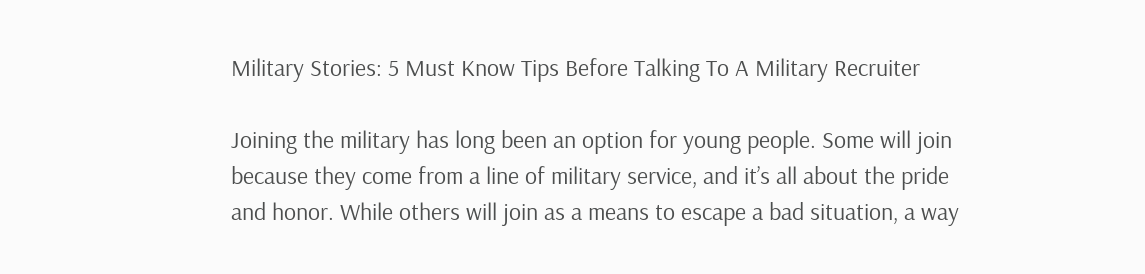Military Stories: 5 Must Know Tips Before Talking To A Military Recruiter

Joining the military has long been an option for young people. Some will join because they come from a line of military service, and it’s all about the pride and honor. While others will join as a means to escape a bad situation, a way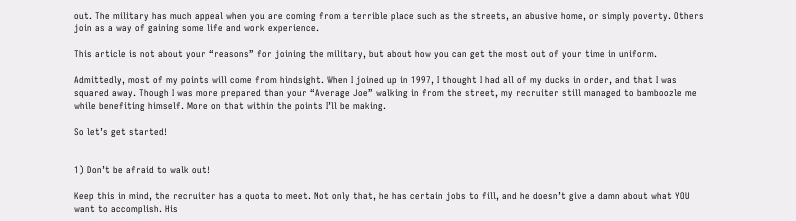out. The military has much appeal when you are coming from a terrible place such as the streets, an abusive home, or simply poverty. Others join as a way of gaining some life and work experience.

This article is not about your “reasons” for joining the military, but about how you can get the most out of your time in uniform.

Admittedly, most of my points will come from hindsight. When I joined up in 1997, I thought I had all of my ducks in order, and that I was squared away. Though I was more prepared than your “Average Joe” walking in from the street, my recruiter still managed to bamboozle me while benefiting himself. More on that within the points I’ll be making.

So let’s get started!


1) Don’t be afraid to walk out!

Keep this in mind, the recruiter has a quota to meet. Not only that, he has certain jobs to fill, and he doesn’t give a damn about what YOU want to accomplish. His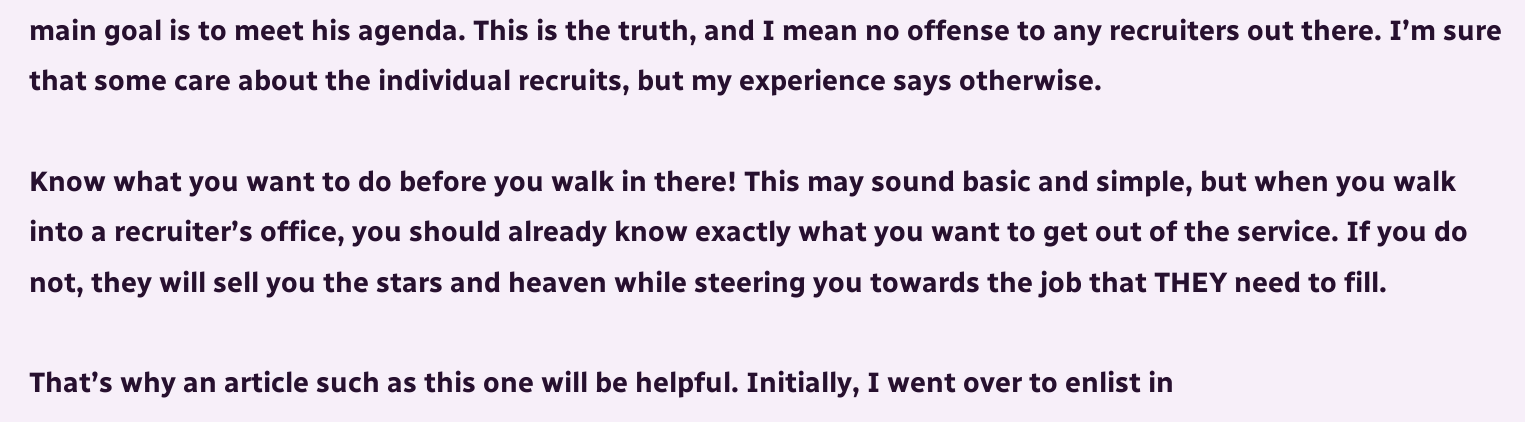main goal is to meet his agenda. This is the truth, and I mean no offense to any recruiters out there. I’m sure that some care about the individual recruits, but my experience says otherwise.

Know what you want to do before you walk in there! This may sound basic and simple, but when you walk into a recruiter’s office, you should already know exactly what you want to get out of the service. If you do not, they will sell you the stars and heaven while steering you towards the job that THEY need to fill.

That’s why an article such as this one will be helpful. Initially, I went over to enlist in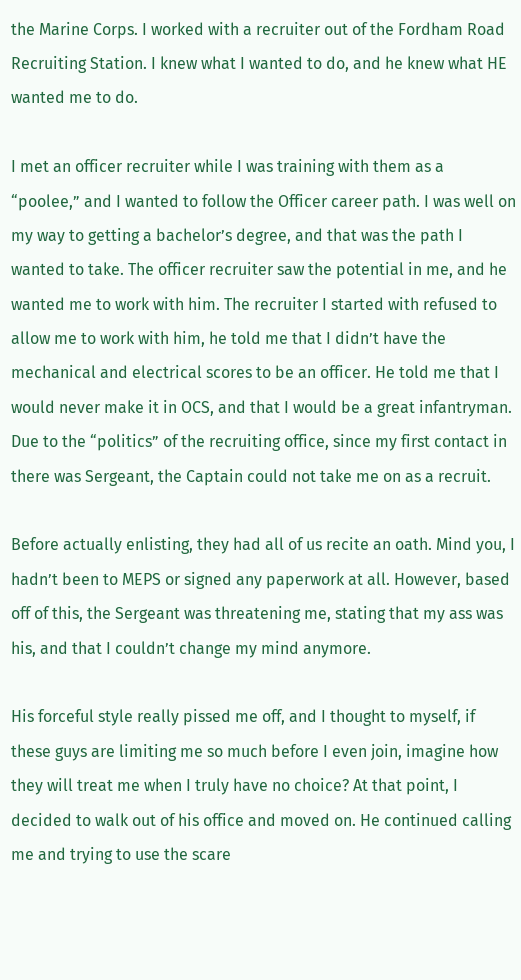the Marine Corps. I worked with a recruiter out of the Fordham Road Recruiting Station. I knew what I wanted to do, and he knew what HE wanted me to do.

I met an officer recruiter while I was training with them as a “poolee,” and I wanted to follow the Officer career path. I was well on my way to getting a bachelor’s degree, and that was the path I wanted to take. The officer recruiter saw the potential in me, and he wanted me to work with him. The recruiter I started with refused to allow me to work with him, he told me that I didn’t have the mechanical and electrical scores to be an officer. He told me that I would never make it in OCS, and that I would be a great infantryman. Due to the “politics” of the recruiting office, since my first contact in there was Sergeant, the Captain could not take me on as a recruit.

Before actually enlisting, they had all of us recite an oath. Mind you, I hadn’t been to MEPS or signed any paperwork at all. However, based off of this, the Sergeant was threatening me, stating that my ass was his, and that I couldn’t change my mind anymore.

His forceful style really pissed me off, and I thought to myself, if these guys are limiting me so much before I even join, imagine how they will treat me when I truly have no choice? At that point, I decided to walk out of his office and moved on. He continued calling me and trying to use the scare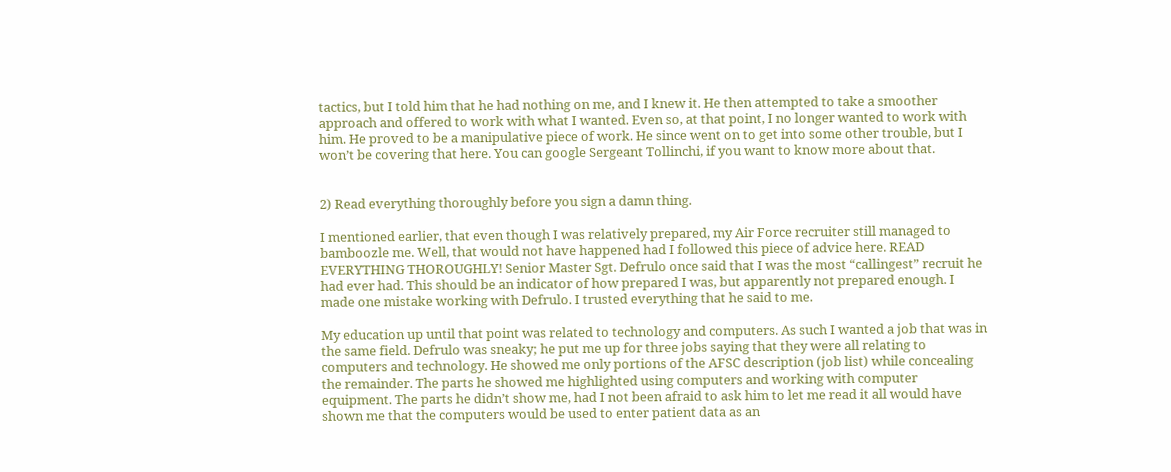tactics, but I told him that he had nothing on me, and I knew it. He then attempted to take a smoother approach and offered to work with what I wanted. Even so, at that point, I no longer wanted to work with him. He proved to be a manipulative piece of work. He since went on to get into some other trouble, but I won’t be covering that here. You can google Sergeant Tollinchi, if you want to know more about that.


2) Read everything thoroughly before you sign a damn thing.

I mentioned earlier, that even though I was relatively prepared, my Air Force recruiter still managed to bamboozle me. Well, that would not have happened had I followed this piece of advice here. READ EVERYTHING THOROUGHLY! Senior Master Sgt. Defrulo once said that I was the most “callingest” recruit he had ever had. This should be an indicator of how prepared I was, but apparently not prepared enough. I made one mistake working with Defrulo. I trusted everything that he said to me.

My education up until that point was related to technology and computers. As such I wanted a job that was in the same field. Defrulo was sneaky; he put me up for three jobs saying that they were all relating to computers and technology. He showed me only portions of the AFSC description (job list) while concealing the remainder. The parts he showed me highlighted using computers and working with computer equipment. The parts he didn’t show me, had I not been afraid to ask him to let me read it all would have shown me that the computers would be used to enter patient data as an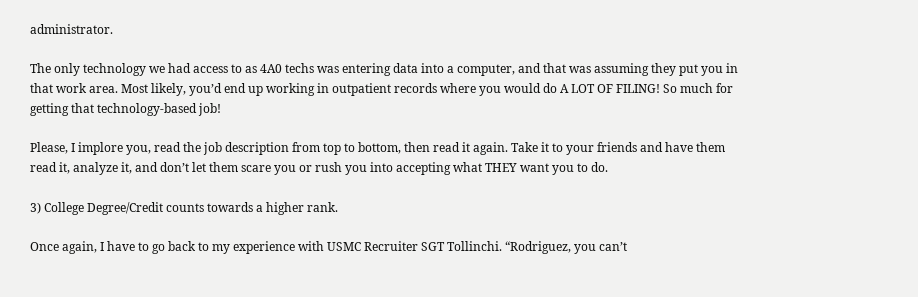administrator.

The only technology we had access to as 4A0 techs was entering data into a computer, and that was assuming they put you in that work area. Most likely, you’d end up working in outpatient records where you would do A LOT OF FILING! So much for getting that technology-based job!

Please, I implore you, read the job description from top to bottom, then read it again. Take it to your friends and have them read it, analyze it, and don’t let them scare you or rush you into accepting what THEY want you to do.

3) College Degree/Credit counts towards a higher rank.

Once again, I have to go back to my experience with USMC Recruiter SGT Tollinchi. “Rodriguez, you can’t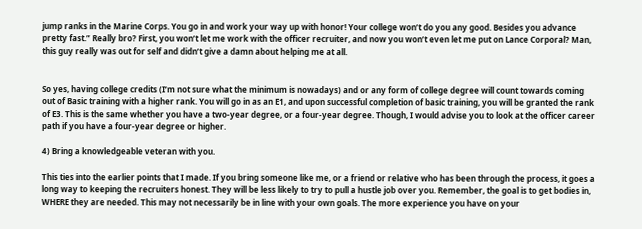jump ranks in the Marine Corps. You go in and work your way up with honor! Your college won’t do you any good. Besides you advance pretty fast.” Really bro? First, you won’t let me work with the officer recruiter, and now you won’t even let me put on Lance Corporal? Man, this guy really was out for self and didn’t give a damn about helping me at all.


So yes, having college credits (I’m not sure what the minimum is nowadays) and or any form of college degree will count towards coming out of Basic training with a higher rank. You will go in as an E1, and upon successful completion of basic training, you will be granted the rank of E3. This is the same whether you have a two-year degree, or a four-year degree. Though, I would advise you to look at the officer career path if you have a four-year degree or higher.

4) Bring a knowledgeable veteran with you.

This ties into the earlier points that I made. If you bring someone like me, or a friend or relative who has been through the process, it goes a long way to keeping the recruiters honest. They will be less likely to try to pull a hustle job over you. Remember, the goal is to get bodies in, WHERE they are needed. This may not necessarily be in line with your own goals. The more experience you have on your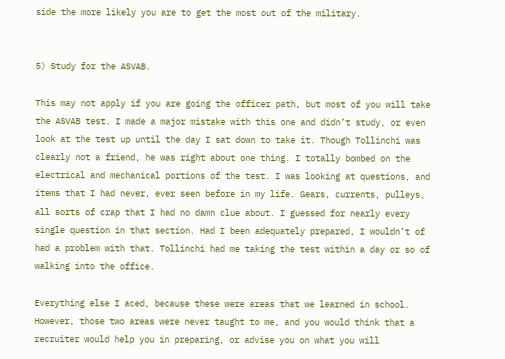side the more likely you are to get the most out of the military.


5) Study for the ASVAB.

This may not apply if you are going the officer path, but most of you will take the ASVAB test. I made a major mistake with this one and didn’t study, or even look at the test up until the day I sat down to take it. Though Tollinchi was clearly not a friend, he was right about one thing. I totally bombed on the electrical and mechanical portions of the test. I was looking at questions, and items that I had never, ever seen before in my life. Gears, currents, pulleys, all sorts of crap that I had no damn clue about. I guessed for nearly every single question in that section. Had I been adequately prepared, I wouldn’t of had a problem with that. Tollinchi had me taking the test within a day or so of walking into the office.

Everything else I aced, because these were areas that we learned in school. However, those two areas were never taught to me, and you would think that a recruiter would help you in preparing, or advise you on what you will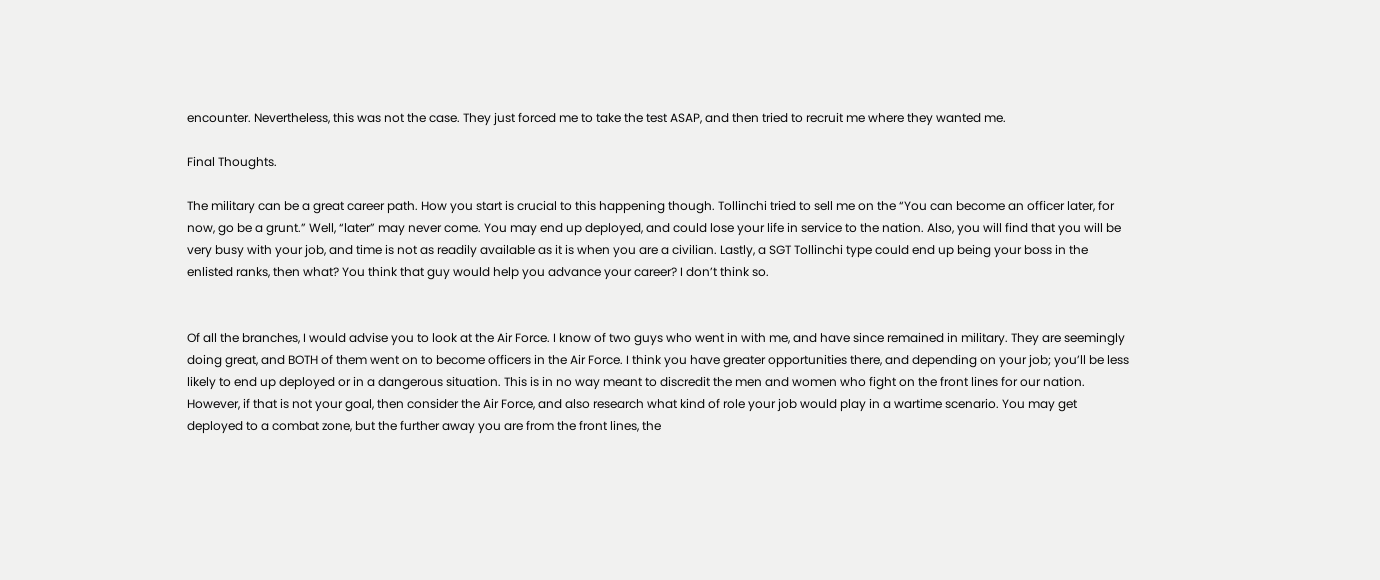encounter. Nevertheless, this was not the case. They just forced me to take the test ASAP, and then tried to recruit me where they wanted me.

Final Thoughts.

The military can be a great career path. How you start is crucial to this happening though. Tollinchi tried to sell me on the “You can become an officer later, for now, go be a grunt.” Well, “later” may never come. You may end up deployed, and could lose your life in service to the nation. Also, you will find that you will be very busy with your job, and time is not as readily available as it is when you are a civilian. Lastly, a SGT Tollinchi type could end up being your boss in the enlisted ranks, then what? You think that guy would help you advance your career? I don’t think so.


Of all the branches, I would advise you to look at the Air Force. I know of two guys who went in with me, and have since remained in military. They are seemingly doing great, and BOTH of them went on to become officers in the Air Force. I think you have greater opportunities there, and depending on your job; you’ll be less likely to end up deployed or in a dangerous situation. This is in no way meant to discredit the men and women who fight on the front lines for our nation. However, if that is not your goal, then consider the Air Force, and also research what kind of role your job would play in a wartime scenario. You may get deployed to a combat zone, but the further away you are from the front lines, the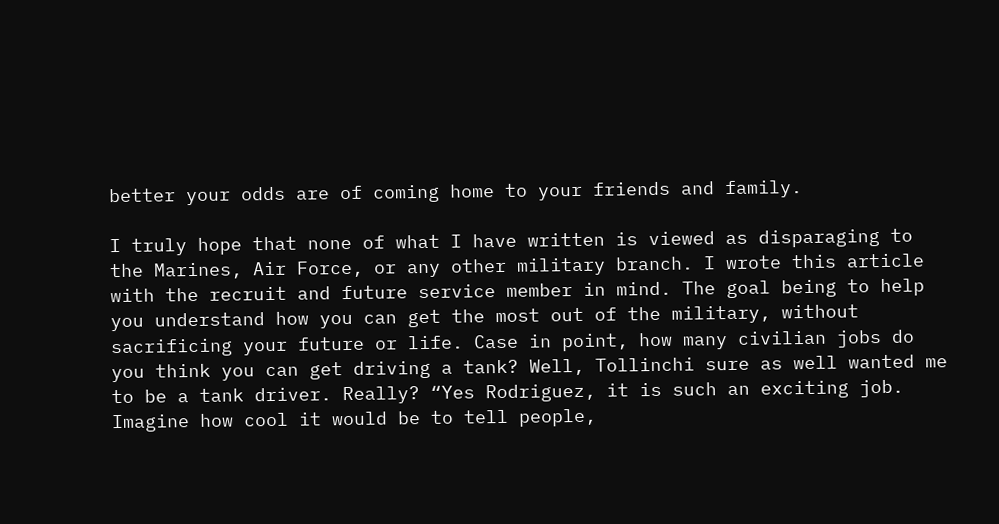better your odds are of coming home to your friends and family.

I truly hope that none of what I have written is viewed as disparaging to the Marines, Air Force, or any other military branch. I wrote this article with the recruit and future service member in mind. The goal being to help you understand how you can get the most out of the military, without sacrificing your future or life. Case in point, how many civilian jobs do you think you can get driving a tank? Well, Tollinchi sure as well wanted me to be a tank driver. Really? “Yes Rodriguez, it is such an exciting job. Imagine how cool it would be to tell people,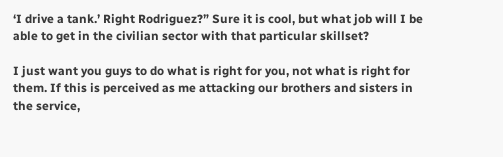‘I drive a tank.’ Right Rodriguez?” Sure it is cool, but what job will I be able to get in the civilian sector with that particular skillset?

I just want you guys to do what is right for you, not what is right for them. If this is perceived as me attacking our brothers and sisters in the service,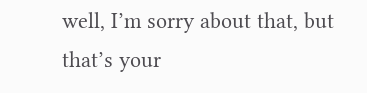well, I’m sorry about that, but that’s your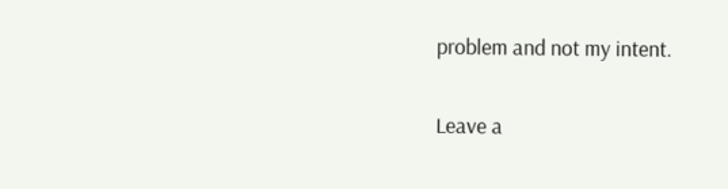problem and not my intent.

Leave a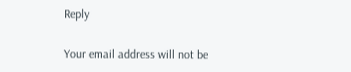Reply

Your email address will not be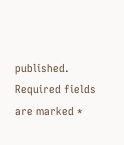published. Required fields are marked *